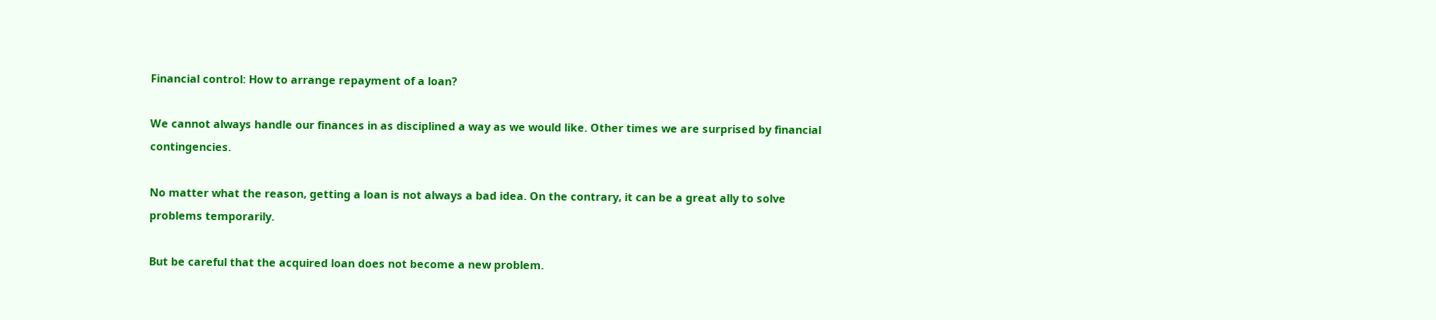Financial control: How to arrange repayment of a loan?

We cannot always handle our finances in as disciplined a way as we would like. Other times we are surprised by financial contingencies.

No matter what the reason, getting a loan is not always a bad idea. On the contrary, it can be a great ally to solve problems temporarily.

But be careful that the acquired loan does not become a new problem.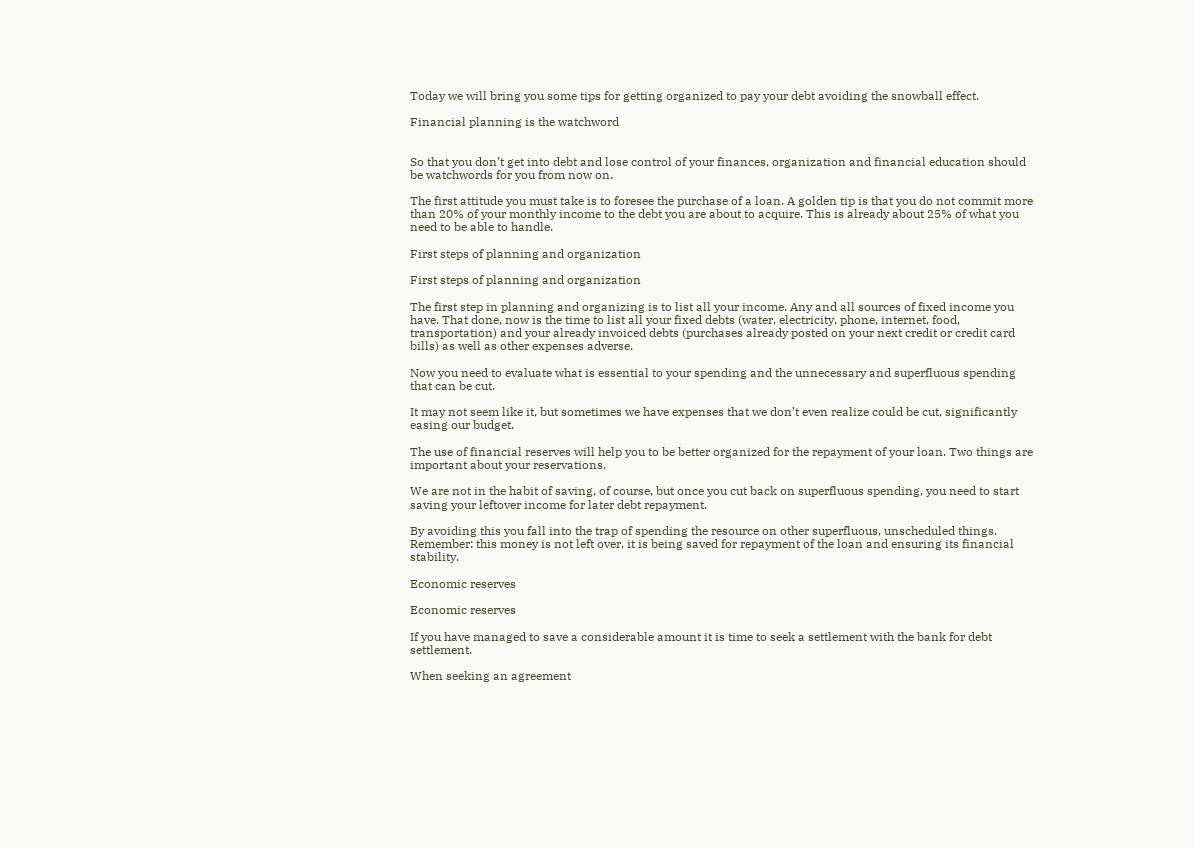Today we will bring you some tips for getting organized to pay your debt avoiding the snowball effect.

Financial planning is the watchword


So that you don’t get into debt and lose control of your finances, organization and financial education should be watchwords for you from now on.

The first attitude you must take is to foresee the purchase of a loan. A golden tip is that you do not commit more than 20% of your monthly income to the debt you are about to acquire. This is already about 25% of what you need to be able to handle.

First steps of planning and organization

First steps of planning and organization

The first step in planning and organizing is to list all your income. Any and all sources of fixed income you have. That done, now is the time to list all your fixed debts (water, electricity, phone, internet, food, transportation) and your already invoiced debts (purchases already posted on your next credit or credit card bills) as well as other expenses adverse.

Now you need to evaluate what is essential to your spending and the unnecessary and superfluous spending that can be cut.

It may not seem like it, but sometimes we have expenses that we don’t even realize could be cut, significantly easing our budget.

The use of financial reserves will help you to be better organized for the repayment of your loan. Two things are important about your reservations.

We are not in the habit of saving, of course, but once you cut back on superfluous spending, you need to start saving your leftover income for later debt repayment.

By avoiding this you fall into the trap of spending the resource on other superfluous, unscheduled things. Remember: this money is not left over, it is being saved for repayment of the loan and ensuring its financial stability.

Economic reserves

Economic reserves

If you have managed to save a considerable amount it is time to seek a settlement with the bank for debt settlement.

When seeking an agreement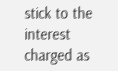stick to the interest charged as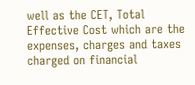well as the CET, Total Effective Cost which are the expenses, charges and taxes charged on financial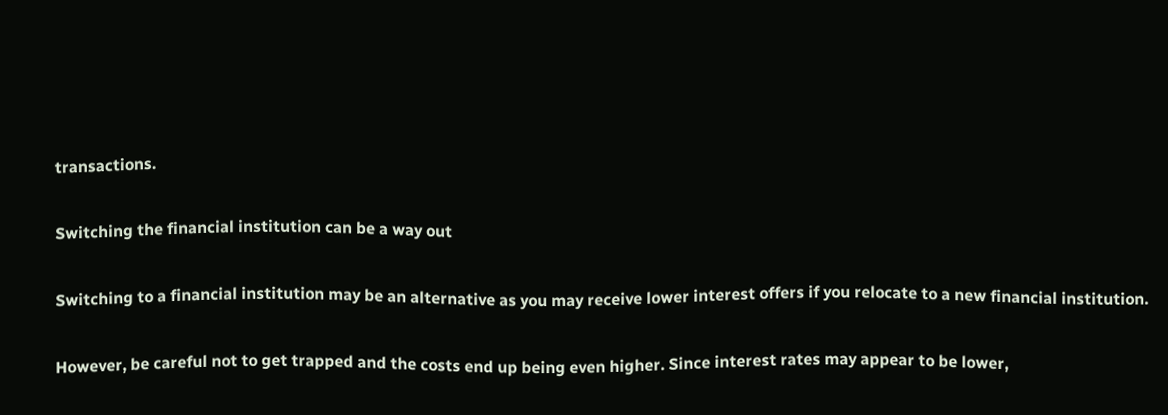transactions.

Switching the financial institution can be a way out

Switching to a financial institution may be an alternative as you may receive lower interest offers if you relocate to a new financial institution.

However, be careful not to get trapped and the costs end up being even higher. Since interest rates may appear to be lower,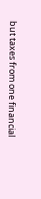but taxes from one financial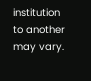institution to another may vary.